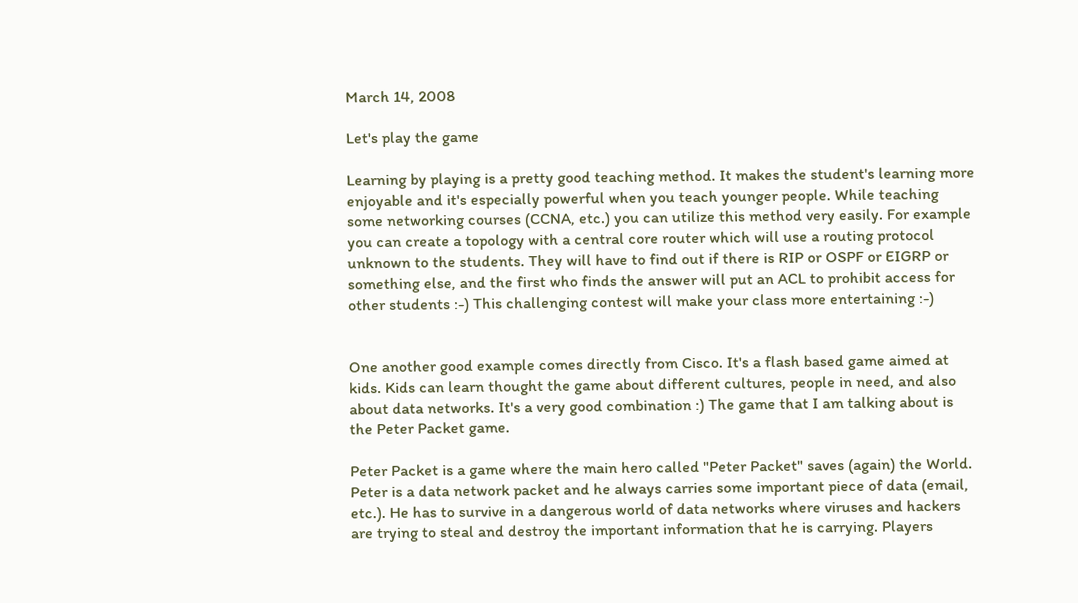March 14, 2008

Let's play the game

Learning by playing is a pretty good teaching method. It makes the student's learning more enjoyable and it's especially powerful when you teach younger people. While teaching some networking courses (CCNA, etc.) you can utilize this method very easily. For example you can create a topology with a central core router which will use a routing protocol unknown to the students. They will have to find out if there is RIP or OSPF or EIGRP or something else, and the first who finds the answer will put an ACL to prohibit access for other students :-) This challenging contest will make your class more entertaining :-)


One another good example comes directly from Cisco. It's a flash based game aimed at kids. Kids can learn thought the game about different cultures, people in need, and also about data networks. It's a very good combination :) The game that I am talking about is the Peter Packet game.

Peter Packet is a game where the main hero called "Peter Packet" saves (again) the World. Peter is a data network packet and he always carries some important piece of data (email, etc.). He has to survive in a dangerous world of data networks where viruses and hackers are trying to steal and destroy the important information that he is carrying. Players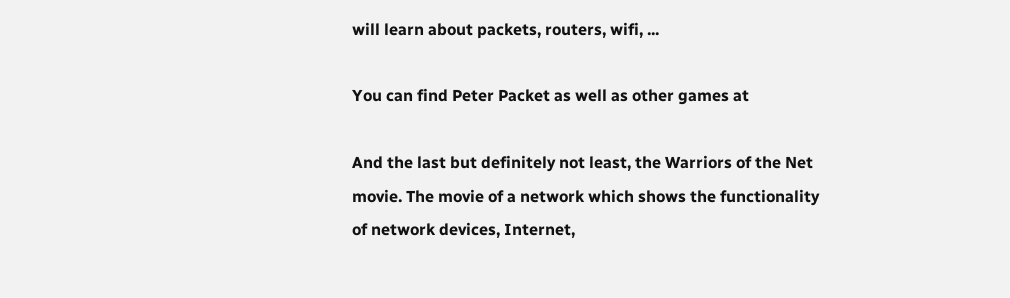will learn about packets, routers, wifi, ...

You can find Peter Packet as well as other games at

And the last but definitely not least, the Warriors of the Net movie. The movie of a network which shows the functionality of network devices, Internet,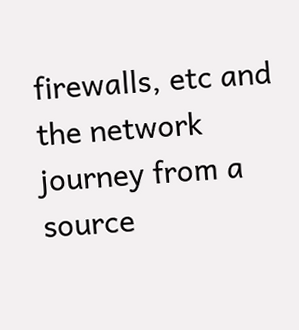firewalls, etc and the network journey from a source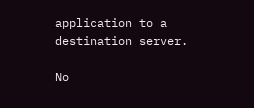application to a destination server.

No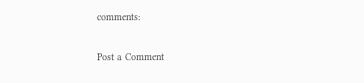comments:

Post a Comment